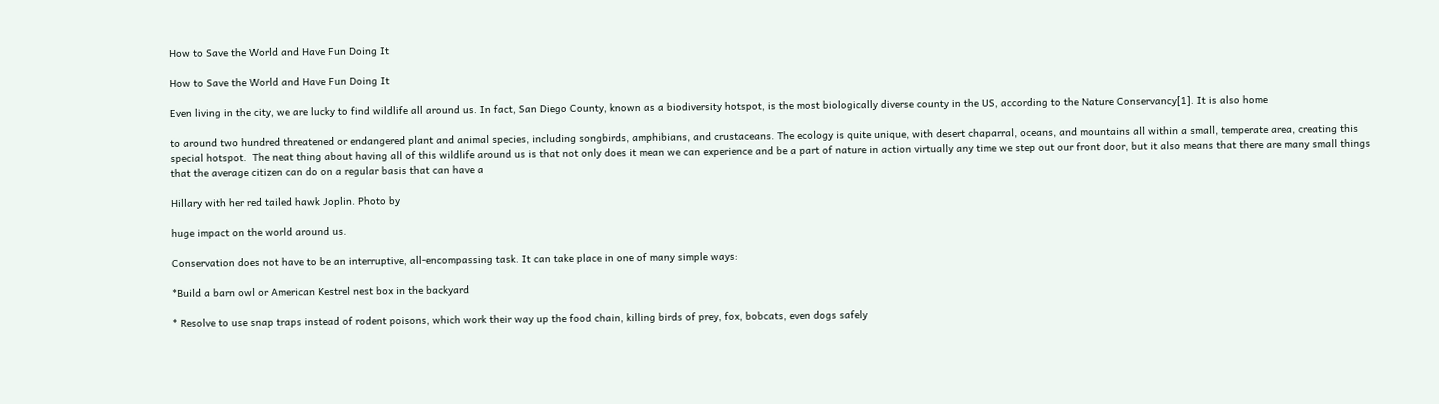How to Save the World and Have Fun Doing It

How to Save the World and Have Fun Doing It

Even living in the city, we are lucky to find wildlife all around us. In fact, San Diego County, known as a biodiversity hotspot, is the most biologically diverse county in the US, according to the Nature Conservancy[1]. It is also home

to around two hundred threatened or endangered plant and animal species, including songbirds, amphibians, and crustaceans. The ecology is quite unique, with desert chaparral, oceans, and mountains all within a small, temperate area, creating this special hotspot.  The neat thing about having all of this wildlife around us is that not only does it mean we can experience and be a part of nature in action virtually any time we step out our front door, but it also means that there are many small things that the average citizen can do on a regular basis that can have a

Hillary with her red tailed hawk Joplin. Photo by

huge impact on the world around us.

Conservation does not have to be an interruptive, all-encompassing task. It can take place in one of many simple ways:

*Build a barn owl or American Kestrel nest box in the backyard

* Resolve to use snap traps instead of rodent poisons, which work their way up the food chain, killing birds of prey, fox, bobcats, even dogs safely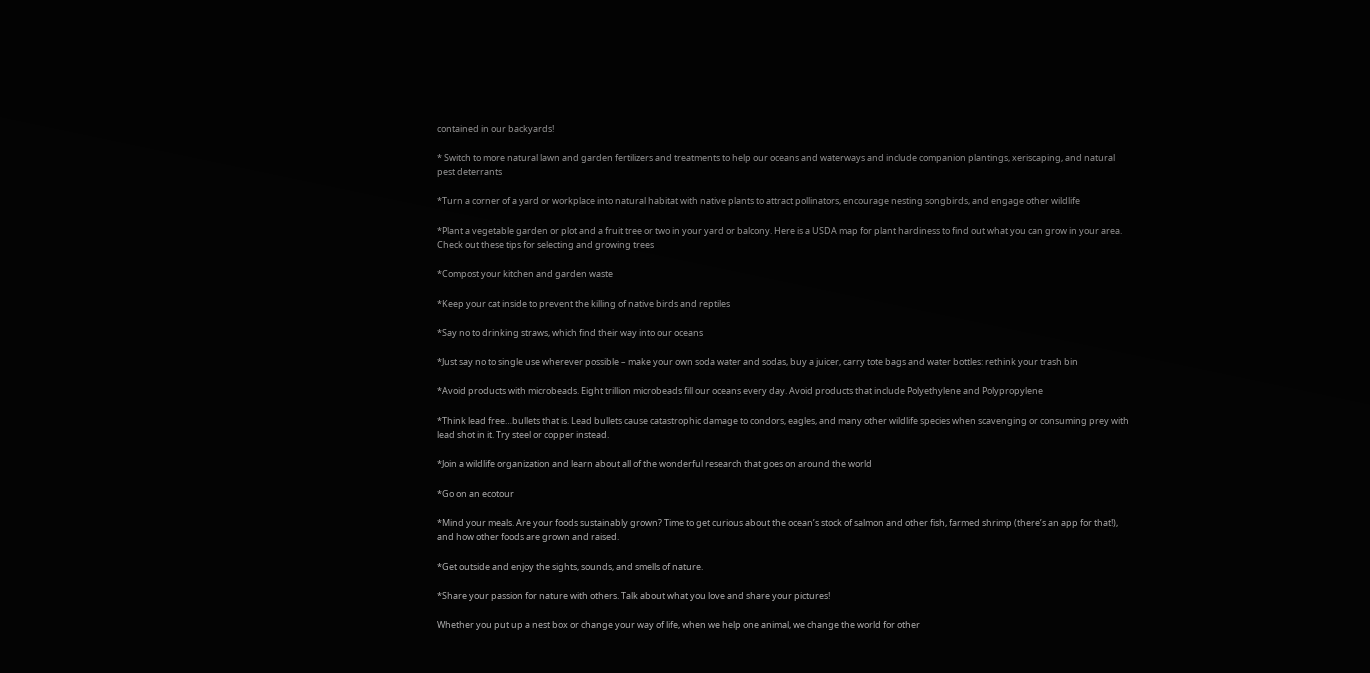contained in our backyards!

* Switch to more natural lawn and garden fertilizers and treatments to help our oceans and waterways and include companion plantings, xeriscaping, and natural pest deterrants

*Turn a corner of a yard or workplace into natural habitat with native plants to attract pollinators, encourage nesting songbirds, and engage other wildlife

*Plant a vegetable garden or plot and a fruit tree or two in your yard or balcony. Here is a USDA map for plant hardiness to find out what you can grow in your area. Check out these tips for selecting and growing trees

*Compost your kitchen and garden waste

*Keep your cat inside to prevent the killing of native birds and reptiles

*Say no to drinking straws, which find their way into our oceans

*Just say no to single use wherever possible – make your own soda water and sodas, buy a juicer, carry tote bags and water bottles: rethink your trash bin

*Avoid products with microbeads. Eight trillion microbeads fill our oceans every day. Avoid products that include Polyethylene and Polypropylene

*Think lead free…bullets that is. Lead bullets cause catastrophic damage to condors, eagles, and many other wildlife species when scavenging or consuming prey with lead shot in it. Try steel or copper instead.

*Join a wildlife organization and learn about all of the wonderful research that goes on around the world

*Go on an ecotour

*Mind your meals. Are your foods sustainably grown? Time to get curious about the ocean’s stock of salmon and other fish, farmed shrimp (there’s an app for that!), and how other foods are grown and raised.

*Get outside and enjoy the sights, sounds, and smells of nature.

*Share your passion for nature with others. Talk about what you love and share your pictures!

Whether you put up a nest box or change your way of life, when we help one animal, we change the world for other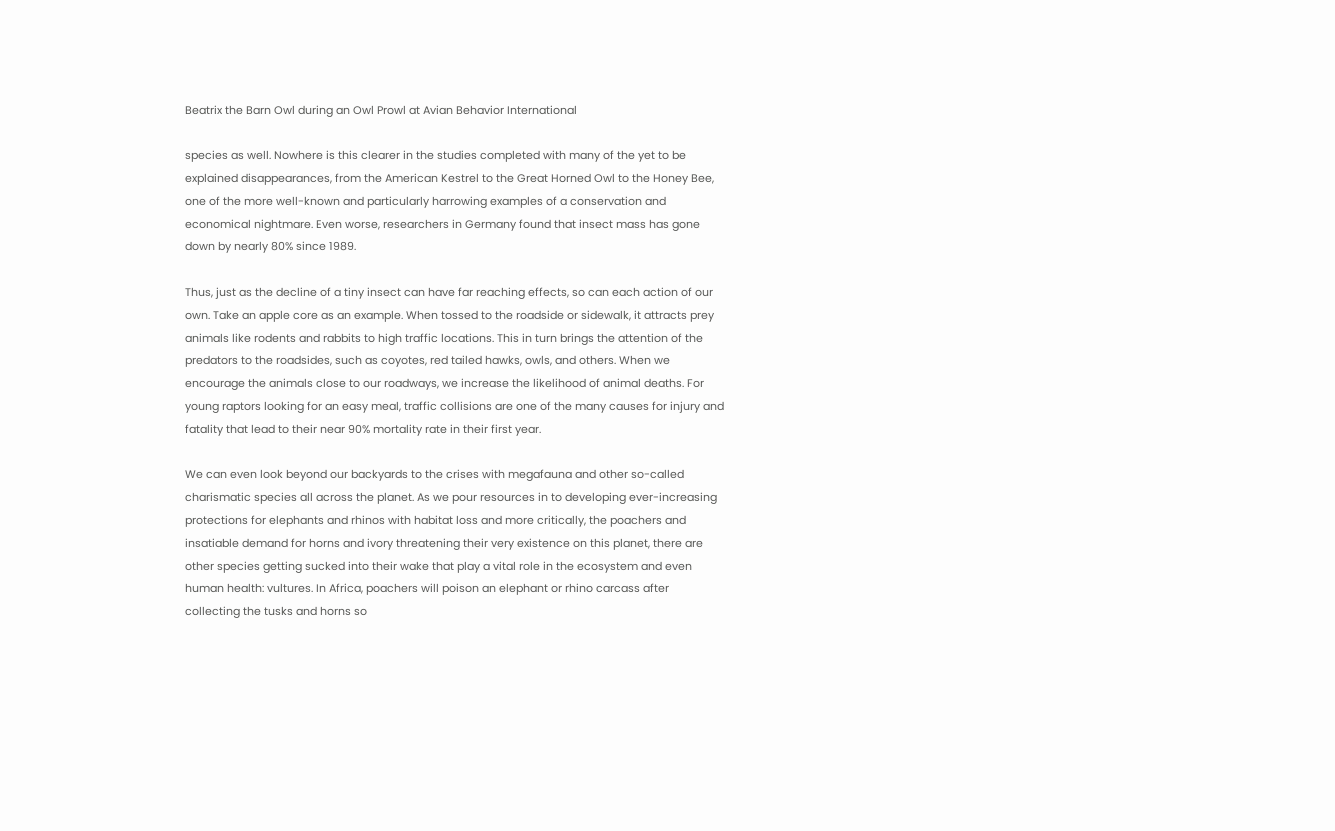Beatrix the Barn Owl during an Owl Prowl at Avian Behavior International

species as well. Nowhere is this clearer in the studies completed with many of the yet to be explained disappearances, from the American Kestrel to the Great Horned Owl to the Honey Bee, one of the more well-known and particularly harrowing examples of a conservation and economical nightmare. Even worse, researchers in Germany found that insect mass has gone down by nearly 80% since 1989.

Thus, just as the decline of a tiny insect can have far reaching effects, so can each action of our own. Take an apple core as an example. When tossed to the roadside or sidewalk, it attracts prey animals like rodents and rabbits to high traffic locations. This in turn brings the attention of the predators to the roadsides, such as coyotes, red tailed hawks, owls, and others. When we encourage the animals close to our roadways, we increase the likelihood of animal deaths. For young raptors looking for an easy meal, traffic collisions are one of the many causes for injury and fatality that lead to their near 90% mortality rate in their first year.

We can even look beyond our backyards to the crises with megafauna and other so-called charismatic species all across the planet. As we pour resources in to developing ever-increasing protections for elephants and rhinos with habitat loss and more critically, the poachers and insatiable demand for horns and ivory threatening their very existence on this planet, there are other species getting sucked into their wake that play a vital role in the ecosystem and even human health: vultures. In Africa, poachers will poison an elephant or rhino carcass after collecting the tusks and horns so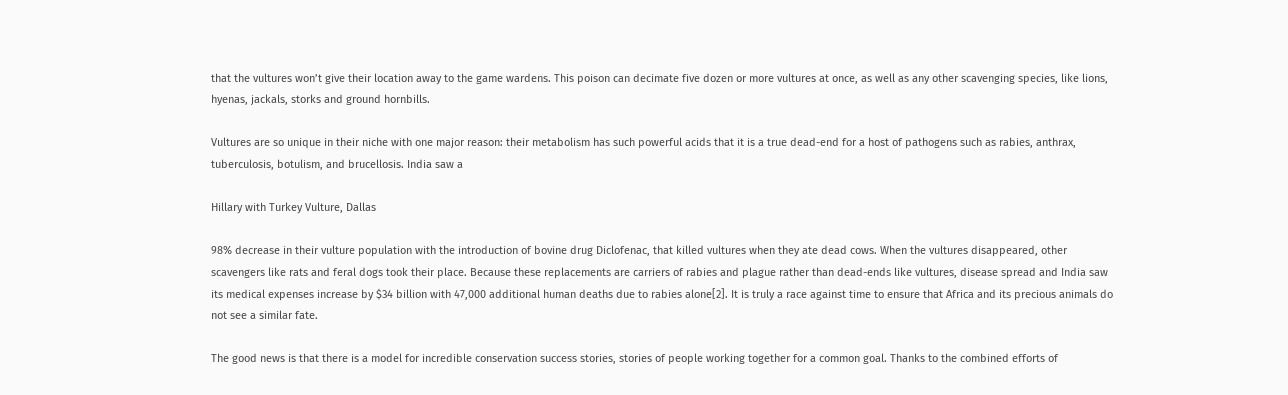that the vultures won’t give their location away to the game wardens. This poison can decimate five dozen or more vultures at once, as well as any other scavenging species, like lions, hyenas, jackals, storks and ground hornbills.

Vultures are so unique in their niche with one major reason: their metabolism has such powerful acids that it is a true dead-end for a host of pathogens such as rabies, anthrax, tuberculosis, botulism, and brucellosis. India saw a

Hillary with Turkey Vulture, Dallas

98% decrease in their vulture population with the introduction of bovine drug Diclofenac, that killed vultures when they ate dead cows. When the vultures disappeared, other scavengers like rats and feral dogs took their place. Because these replacements are carriers of rabies and plague rather than dead-ends like vultures, disease spread and India saw its medical expenses increase by $34 billion with 47,000 additional human deaths due to rabies alone[2]. It is truly a race against time to ensure that Africa and its precious animals do not see a similar fate.

The good news is that there is a model for incredible conservation success stories, stories of people working together for a common goal. Thanks to the combined efforts of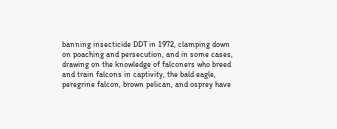banning insecticide DDT in 1972, clamping down on poaching and persecution, and in some cases, drawing on the knowledge of falconers who breed and train falcons in captivity, the bald eagle, peregrine falcon, brown pelican, and osprey have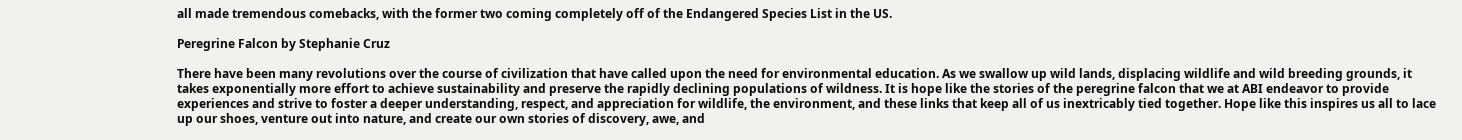all made tremendous comebacks, with the former two coming completely off of the Endangered Species List in the US.

Peregrine Falcon by Stephanie Cruz

There have been many revolutions over the course of civilization that have called upon the need for environmental education. As we swallow up wild lands, displacing wildlife and wild breeding grounds, it takes exponentially more effort to achieve sustainability and preserve the rapidly declining populations of wildness. It is hope like the stories of the peregrine falcon that we at ABI endeavor to provide experiences and strive to foster a deeper understanding, respect, and appreciation for wildlife, the environment, and these links that keep all of us inextricably tied together. Hope like this inspires us all to lace up our shoes, venture out into nature, and create our own stories of discovery, awe, and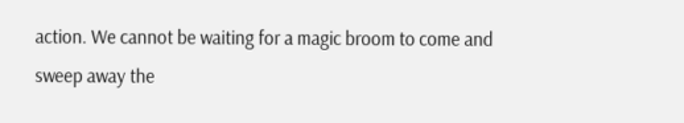action. We cannot be waiting for a magic broom to come and sweep away the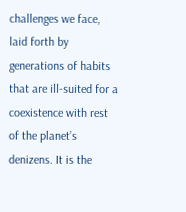challenges we face, laid forth by generations of habits that are ill-suited for a coexistence with rest of the planet’s denizens. It is the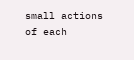small actions of each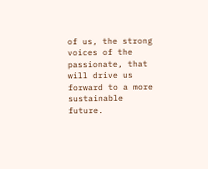of us, the strong voices of the passionate, that will drive us forward to a more sustainable future.